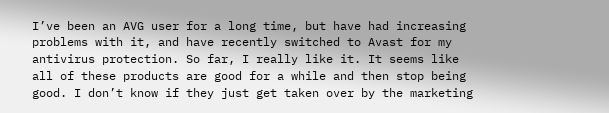I’ve been an AVG user for a long time, but have had increasing problems with it, and have recently switched to Avast for my antivirus protection. So far, I really like it. It seems like all of these products are good for a while and then stop being good. I don’t know if they just get taken over by the marketing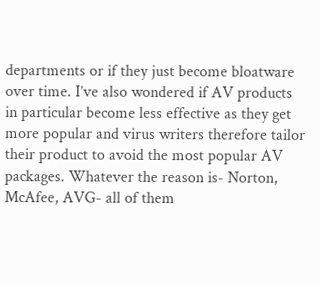departments or if they just become bloatware over time. I’ve also wondered if AV products in particular become less effective as they get more popular and virus writers therefore tailor their product to avoid the most popular AV packages. Whatever the reason is- Norton, McAfee, AVG- all of them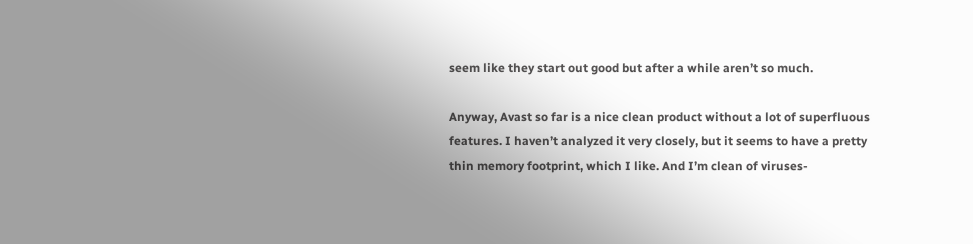seem like they start out good but after a while aren’t so much.

Anyway, Avast so far is a nice clean product without a lot of superfluous features. I haven’t analyzed it very closely, but it seems to have a pretty thin memory footprint, which I like. And I’m clean of viruses-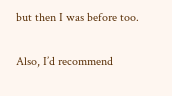but then I was before too.

Also, I’d recommend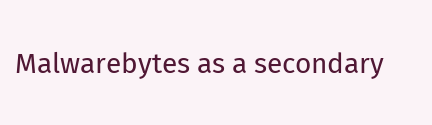Malwarebytes as a secondary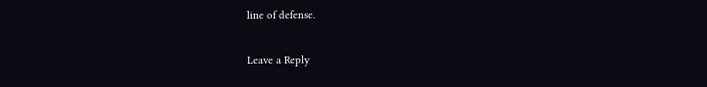line of defense.

Leave a Reply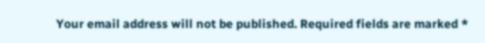Your email address will not be published. Required fields are marked *